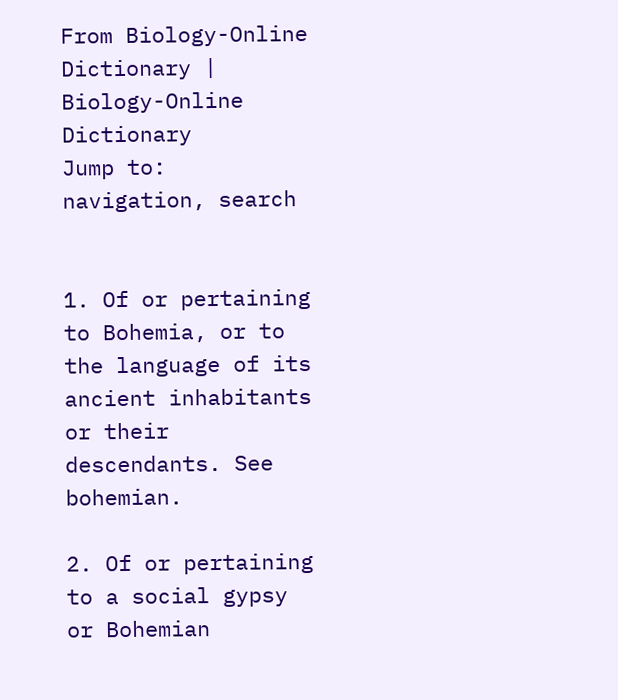From Biology-Online Dictionary | Biology-Online Dictionary
Jump to: navigation, search


1. Of or pertaining to Bohemia, or to the language of its ancient inhabitants or their descendants. See bohemian.

2. Of or pertaining to a social gypsy or Bohemian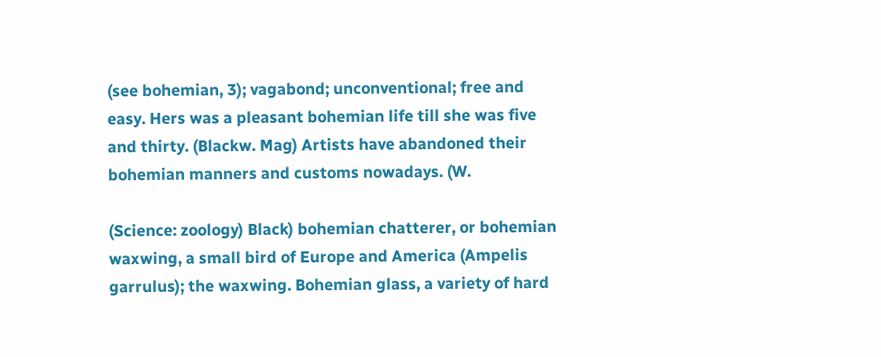(see bohemian, 3); vagabond; unconventional; free and easy. Hers was a pleasant bohemian life till she was five and thirty. (Blackw. Mag) Artists have abandoned their bohemian manners and customs nowadays. (W.

(Science: zoology) Black) bohemian chatterer, or bohemian waxwing, a small bird of Europe and America (Ampelis garrulus); the waxwing. Bohemian glass, a variety of hard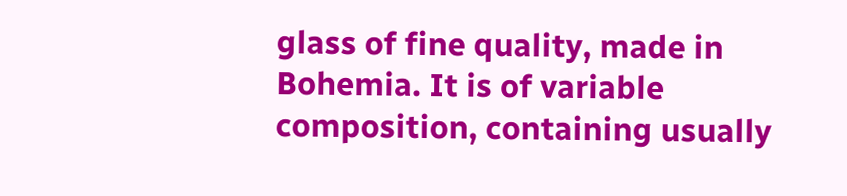glass of fine quality, made in Bohemia. It is of variable composition, containing usually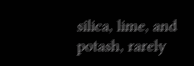silica, lime, and potash, rarely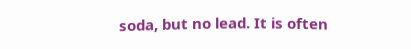soda, but no lead. It is often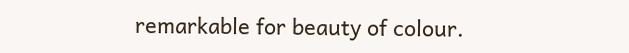remarkable for beauty of colour.